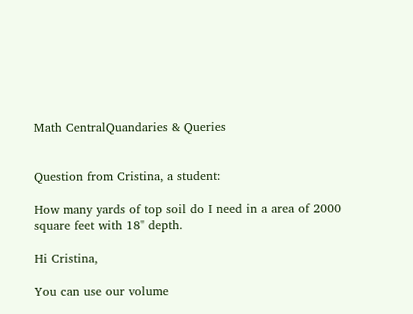Math CentralQuandaries & Queries


Question from Cristina, a student:

How many yards of top soil do I need in a area of 2000 square feet with 18" depth.

Hi Cristina,

You can use our volume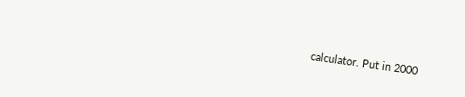calculator. Put in 2000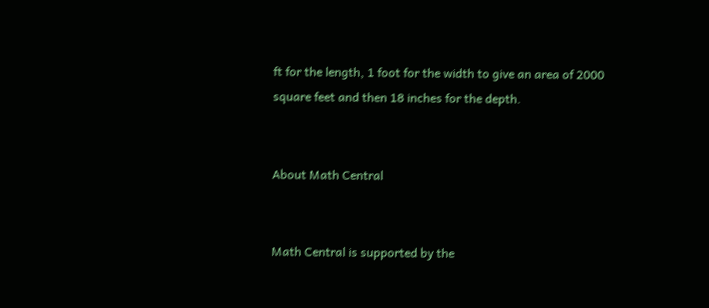ft for the length, 1 foot for the width to give an area of 2000 square feet and then 18 inches for the depth.


About Math Central


Math Central is supported by the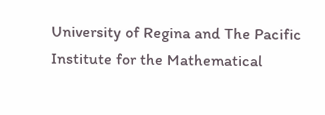University of Regina and The Pacific Institute for the Mathematical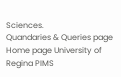Sciences.
Quandaries & Queries page Home page University of Regina PIMS